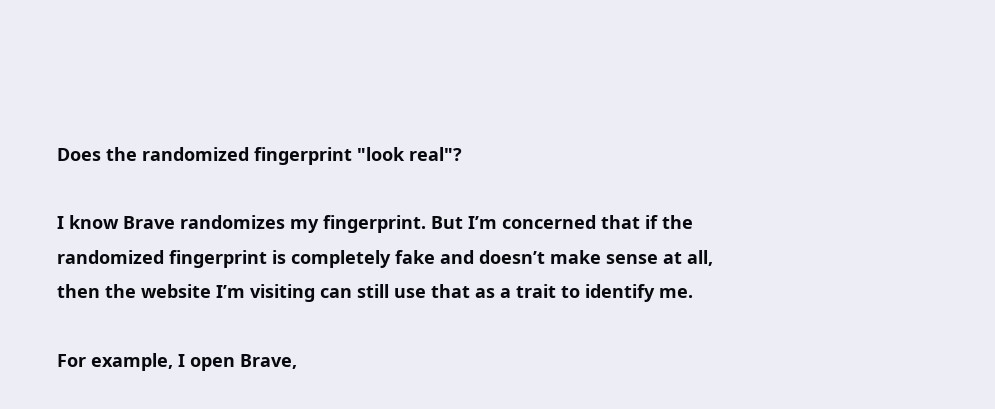Does the randomized fingerprint "look real"?

I know Brave randomizes my fingerprint. But I’m concerned that if the randomized fingerprint is completely fake and doesn’t make sense at all, then the website I’m visiting can still use that as a trait to identify me.

For example, I open Brave,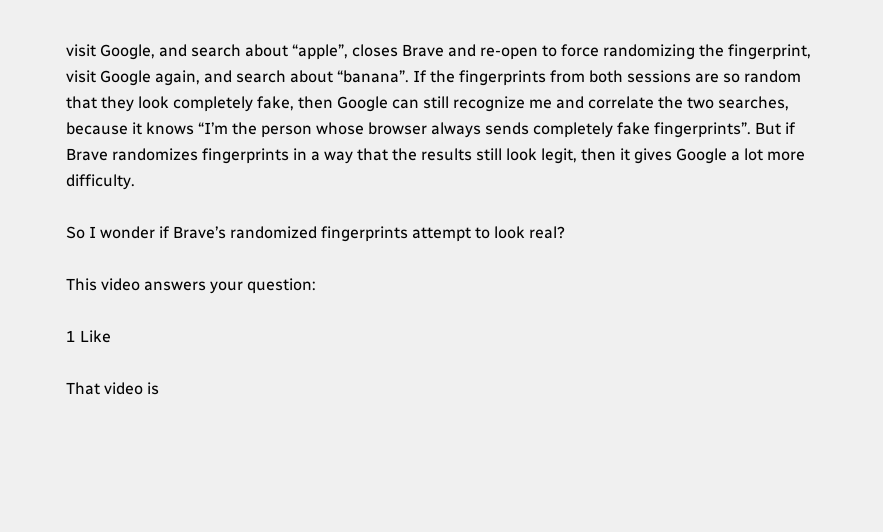visit Google, and search about “apple”, closes Brave and re-open to force randomizing the fingerprint, visit Google again, and search about “banana”. If the fingerprints from both sessions are so random that they look completely fake, then Google can still recognize me and correlate the two searches, because it knows “I’m the person whose browser always sends completely fake fingerprints”. But if Brave randomizes fingerprints in a way that the results still look legit, then it gives Google a lot more difficulty.

So I wonder if Brave’s randomized fingerprints attempt to look real?

This video answers your question:

1 Like

That video is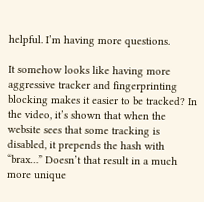helpful. I’m having more questions.

It somehow looks like having more aggressive tracker and fingerprinting blocking makes it easier to be tracked? In the video, it’s shown that when the website sees that some tracking is disabled, it prepends the hash with “brax…” Doesn’t that result in a much more unique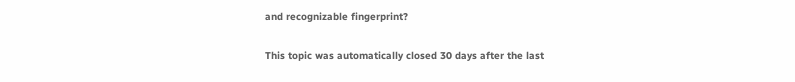and recognizable fingerprint?

This topic was automatically closed 30 days after the last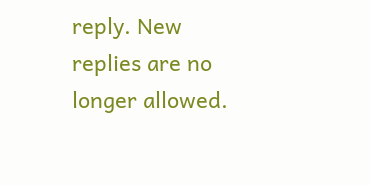reply. New replies are no longer allowed.